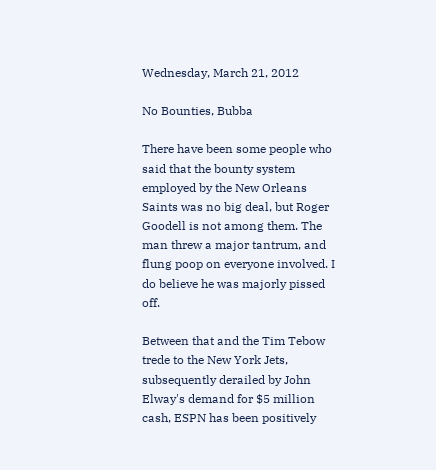Wednesday, March 21, 2012

No Bounties, Bubba

There have been some people who said that the bounty system employed by the New Orleans Saints was no big deal, but Roger Goodell is not among them. The man threw a major tantrum, and flung poop on everyone involved. I do believe he was majorly pissed off.

Between that and the Tim Tebow trede to the New York Jets, subsequently derailed by John Elway's demand for $5 million cash, ESPN has been positively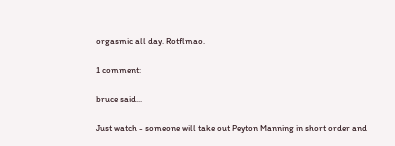orgasmic all day. Rotflmao.

1 comment:

bruce said...

Just watch - someone will take out Peyton Manning in short order and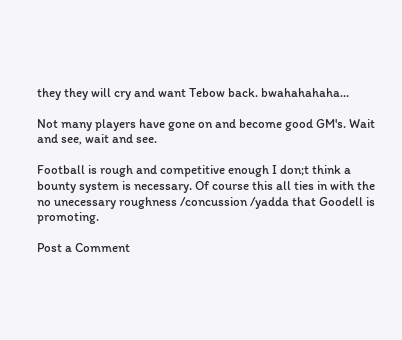they they will cry and want Tebow back. bwahahahaha...

Not many players have gone on and become good GM's. Wait and see, wait and see.

Football is rough and competitive enough I don;t think a bounty system is necessary. Of course this all ties in with the no unecessary roughness /concussion /yadda that Goodell is promoting.

Post a Comment